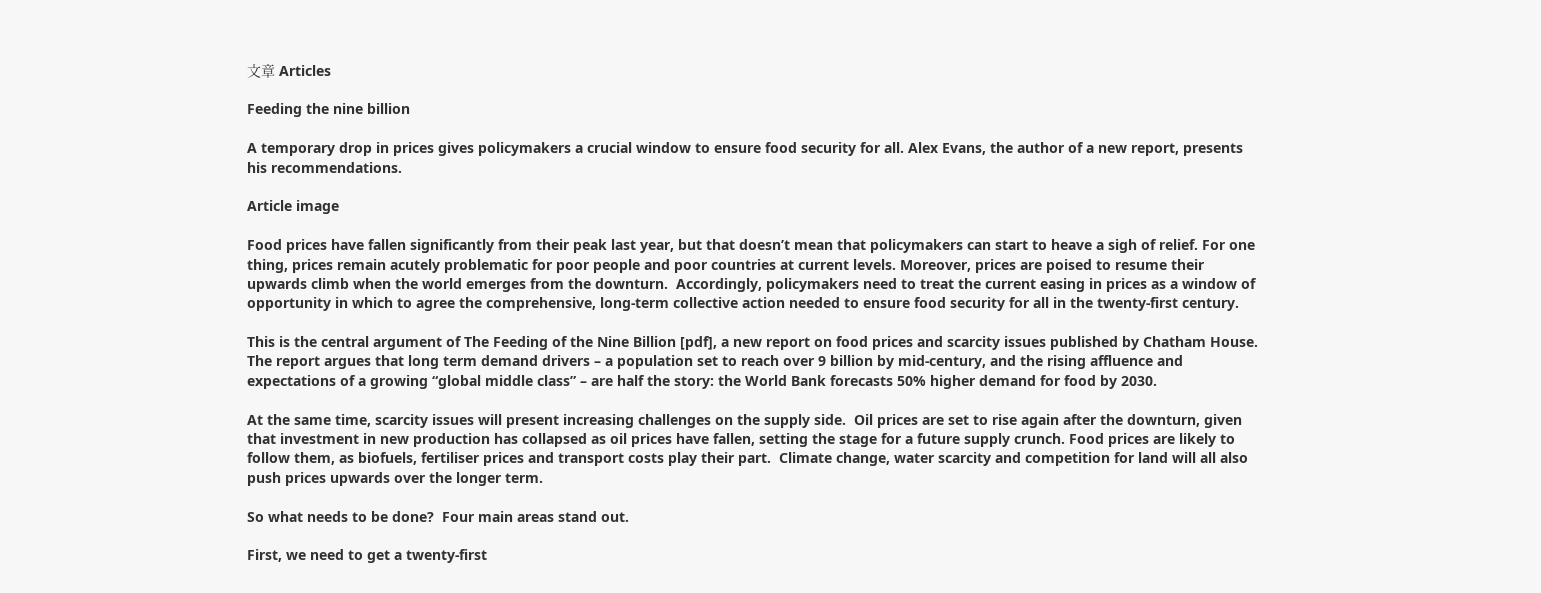文章 Articles

Feeding the nine billion

A temporary drop in prices gives policymakers a crucial window to ensure food security for all. Alex Evans, the author of a new report, presents his recommendations.

Article image

Food prices have fallen significantly from their peak last year, but that doesn’t mean that policymakers can start to heave a sigh of relief. For one thing, prices remain acutely problematic for poor people and poor countries at current levels. Moreover, prices are poised to resume their upwards climb when the world emerges from the downturn.  Accordingly, policymakers need to treat the current easing in prices as a window of opportunity in which to agree the comprehensive, long-term collective action needed to ensure food security for all in the twenty-first century.

This is the central argument of The Feeding of the Nine Billion [pdf], a new report on food prices and scarcity issues published by Chatham House. The report argues that long term demand drivers – a population set to reach over 9 billion by mid-century, and the rising affluence and expectations of a growing “global middle class” – are half the story: the World Bank forecasts 50% higher demand for food by 2030.

At the same time, scarcity issues will present increasing challenges on the supply side.  Oil prices are set to rise again after the downturn, given that investment in new production has collapsed as oil prices have fallen, setting the stage for a future supply crunch. Food prices are likely to follow them, as biofuels, fertiliser prices and transport costs play their part.  Climate change, water scarcity and competition for land will all also push prices upwards over the longer term.

So what needs to be done?  Four main areas stand out.

First, we need to get a twenty-first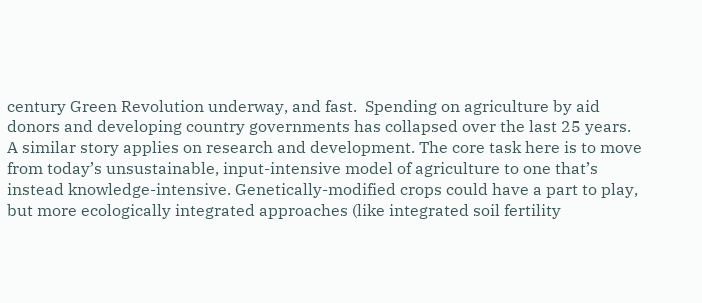century Green Revolution underway, and fast.  Spending on agriculture by aid donors and developing country governments has collapsed over the last 25 years. A similar story applies on research and development. The core task here is to move from today’s unsustainable, input-intensive model of agriculture to one that’s instead knowledge-intensive. Genetically-modified crops could have a part to play, but more ecologically integrated approaches (like integrated soil fertility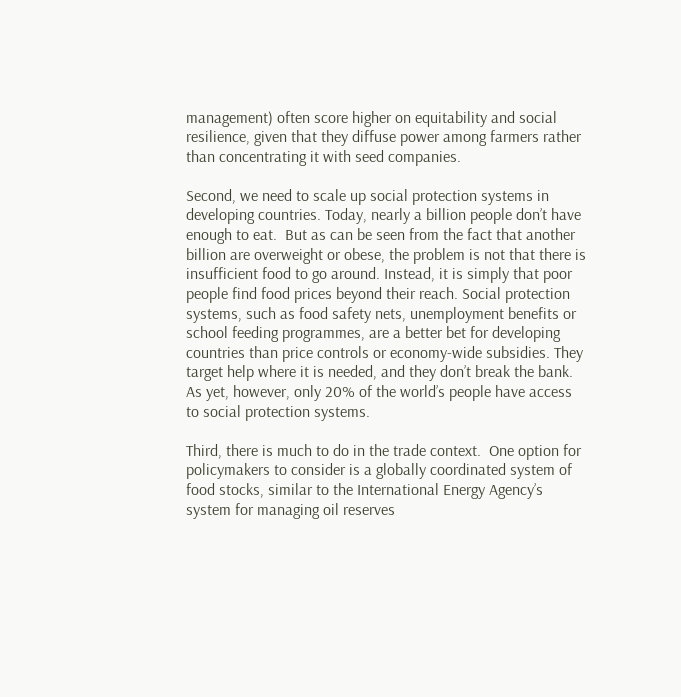management) often score higher on equitability and social resilience, given that they diffuse power among farmers rather than concentrating it with seed companies.

Second, we need to scale up social protection systems in developing countries. Today, nearly a billion people don’t have enough to eat.  But as can be seen from the fact that another billion are overweight or obese, the problem is not that there is insufficient food to go around. Instead, it is simply that poor people find food prices beyond their reach. Social protection systems, such as food safety nets, unemployment benefits or school feeding programmes, are a better bet for developing countries than price controls or economy-wide subsidies. They target help where it is needed, and they don’t break the bank. As yet, however, only 20% of the world’s people have access to social protection systems.

Third, there is much to do in the trade context.  One option for policymakers to consider is a globally coordinated system of food stocks, similar to the International Energy Agency’s system for managing oil reserves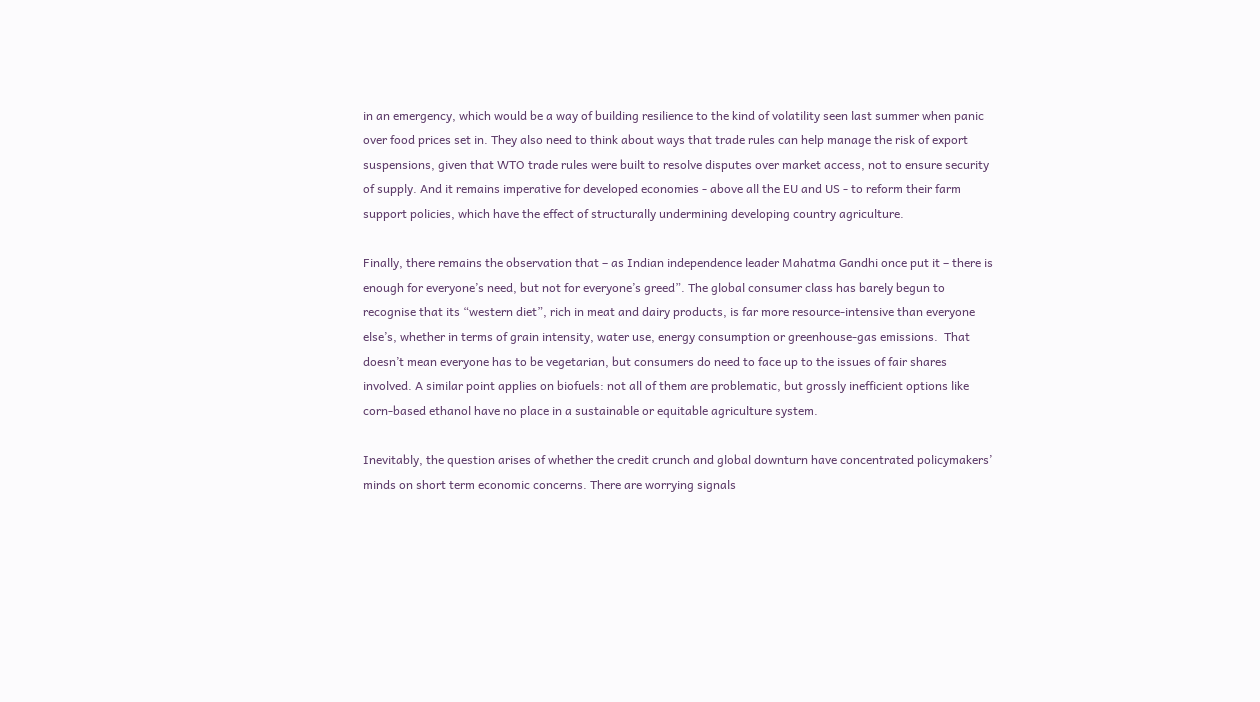in an emergency, which would be a way of building resilience to the kind of volatility seen last summer when panic over food prices set in. They also need to think about ways that trade rules can help manage the risk of export suspensions, given that WTO trade rules were built to resolve disputes over market access, not to ensure security of supply. And it remains imperative for developed economies - above all the EU and US - to reform their farm support policies, which have the effect of structurally undermining developing country agriculture.

Finally, there remains the observation that – as Indian independence leader Mahatma Gandhi once put it – there is enough for everyone’s need, but not for everyone’s greed”. The global consumer class has barely begun to recognise that its “western diet”, rich in meat and dairy products, is far more resource-intensive than everyone else’s, whether in terms of grain intensity, water use, energy consumption or greenhouse-gas emissions.  That doesn’t mean everyone has to be vegetarian, but consumers do need to face up to the issues of fair shares involved. A similar point applies on biofuels: not all of them are problematic, but grossly inefficient options like corn-based ethanol have no place in a sustainable or equitable agriculture system.

Inevitably, the question arises of whether the credit crunch and global downturn have concentrated policymakers’ minds on short term economic concerns. There are worrying signals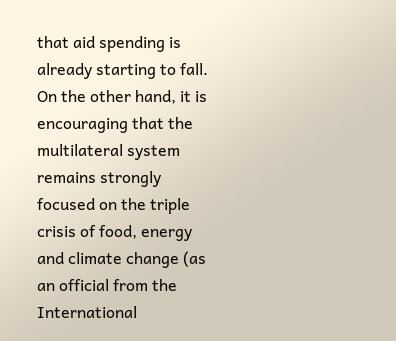that aid spending is already starting to fall. On the other hand, it is encouraging that the multilateral system remains strongly focused on the triple crisis of food, energy and climate change (as an official from the International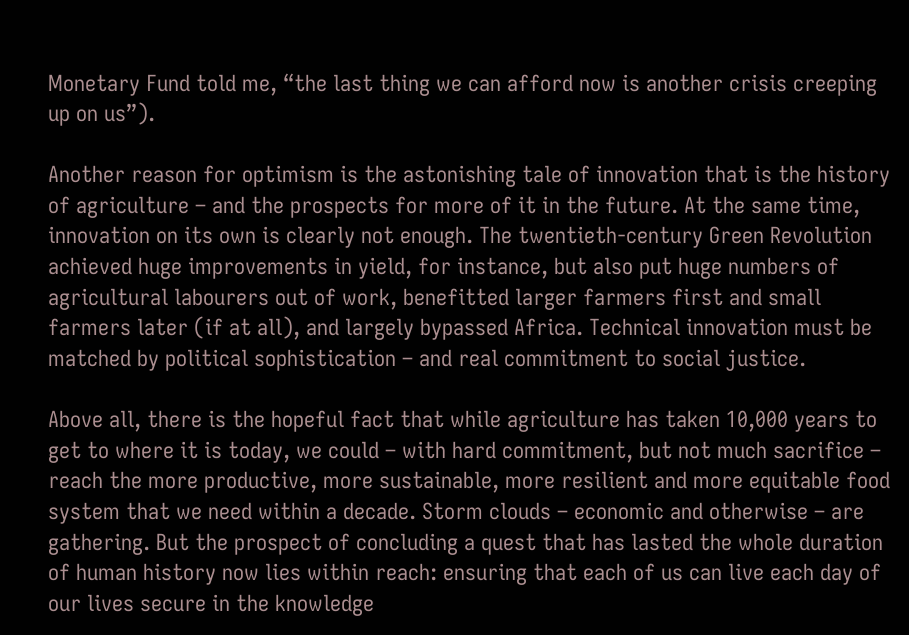Monetary Fund told me, “the last thing we can afford now is another crisis creeping up on us”).

Another reason for optimism is the astonishing tale of innovation that is the history of agriculture – and the prospects for more of it in the future. At the same time, innovation on its own is clearly not enough. The twentieth-century Green Revolution achieved huge improvements in yield, for instance, but also put huge numbers of agricultural labourers out of work, benefitted larger farmers first and small farmers later (if at all), and largely bypassed Africa. Technical innovation must be matched by political sophistication – and real commitment to social justice.

Above all, there is the hopeful fact that while agriculture has taken 10,000 years to get to where it is today, we could – with hard commitment, but not much sacrifice – reach the more productive, more sustainable, more resilient and more equitable food system that we need within a decade. Storm clouds – economic and otherwise – are gathering. But the prospect of concluding a quest that has lasted the whole duration of human history now lies within reach: ensuring that each of us can live each day of our lives secure in the knowledge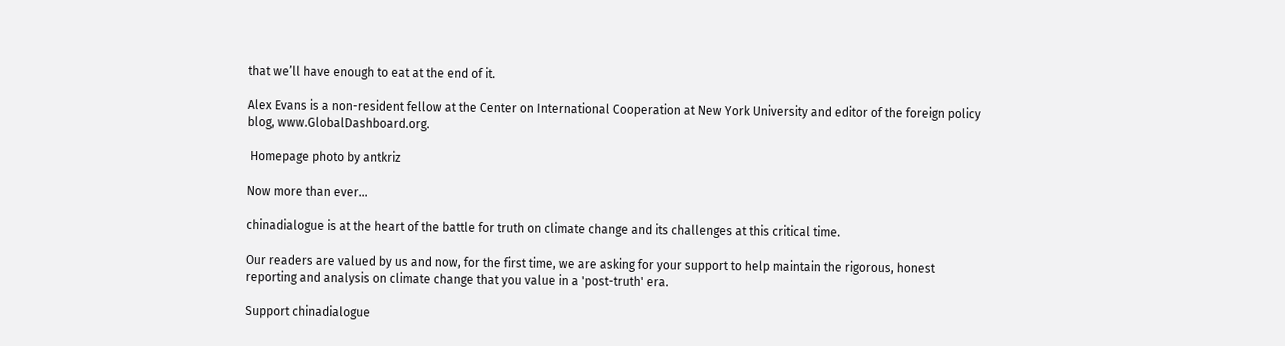that we’ll have enough to eat at the end of it.

Alex Evans is a non-resident fellow at the Center on International Cooperation at New York University and editor of the foreign policy blog, www.GlobalDashboard.org.

 Homepage photo by antkriz

Now more than ever…

chinadialogue is at the heart of the battle for truth on climate change and its challenges at this critical time.

Our readers are valued by us and now, for the first time, we are asking for your support to help maintain the rigorous, honest reporting and analysis on climate change that you value in a 'post-truth' era.

Support chinadialogue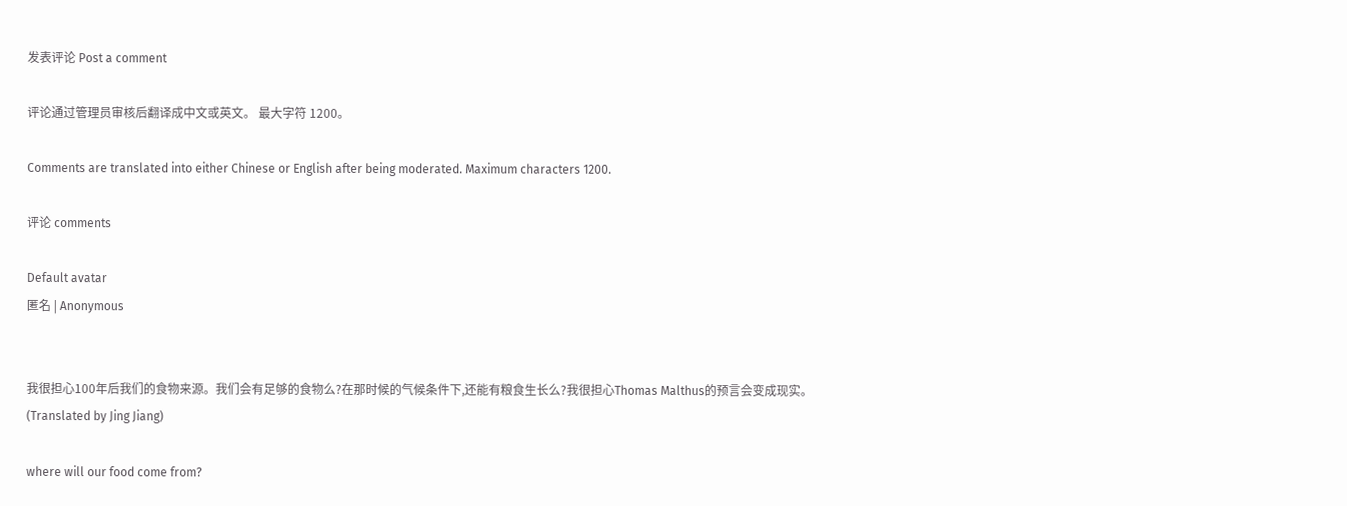发表评论 Post a comment

评论通过管理员审核后翻译成中文或英文。 最大字符 1200。

Comments are translated into either Chinese or English after being moderated. Maximum characters 1200.

评论 comments

Default avatar
匿名 | Anonymous


我很担心100年后我们的食物来源。我们会有足够的食物么?在那时候的气候条件下,还能有粮食生长么?我很担心Thomas Malthus的预言会变成现实。
(Translated by Jing Jiang)

where will our food come from?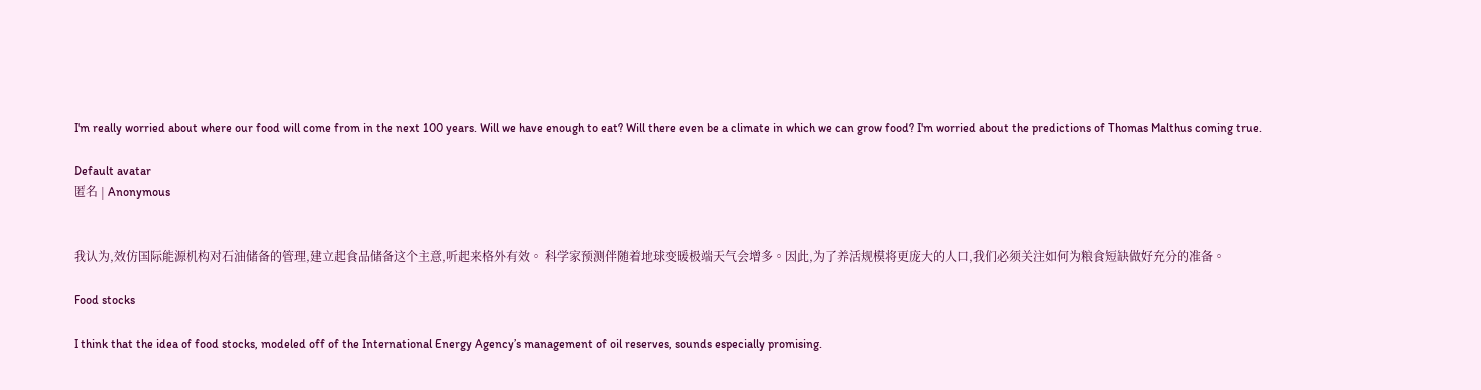I'm really worried about where our food will come from in the next 100 years. Will we have enough to eat? Will there even be a climate in which we can grow food? I'm worried about the predictions of Thomas Malthus coming true.

Default avatar
匿名 | Anonymous


我认为,效仿国际能源机构对石油储备的管理,建立起食品储备这个主意,听起来格外有效。 科学家预测伴随着地球变暖极端天气会增多。因此,为了养活规模将更庞大的人口,我们必须关注如何为粮食短缺做好充分的准备。

Food stocks

I think that the idea of food stocks, modeled off of the International Energy Agency’s management of oil reserves, sounds especially promising.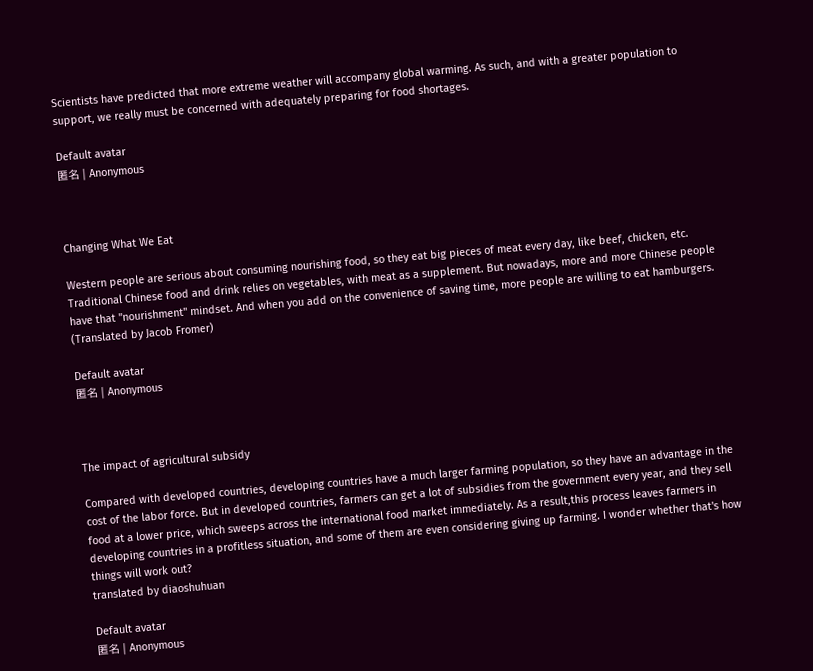Scientists have predicted that more extreme weather will accompany global warming. As such, and with a greater population to support, we really must be concerned with adequately preparing for food shortages.

Default avatar
匿名 | Anonymous



Changing What We Eat

Western people are serious about consuming nourishing food, so they eat big pieces of meat every day, like beef, chicken, etc. Traditional Chinese food and drink relies on vegetables, with meat as a supplement. But nowadays, more and more Chinese people have that "nourishment" mindset. And when you add on the convenience of saving time, more people are willing to eat hamburgers.
(Translated by Jacob Fromer)

Default avatar
匿名 | Anonymous



The impact of agricultural subsidy

Compared with developed countries, developing countries have a much larger farming population, so they have an advantage in the cost of the labor force. But in developed countries, farmers can get a lot of subsidies from the government every year, and they sell food at a lower price, which sweeps across the international food market immediately. As a result,this process leaves farmers in developing countries in a profitless situation, and some of them are even considering giving up farming. I wonder whether that's how things will work out?
translated by diaoshuhuan

Default avatar
匿名 | Anonymous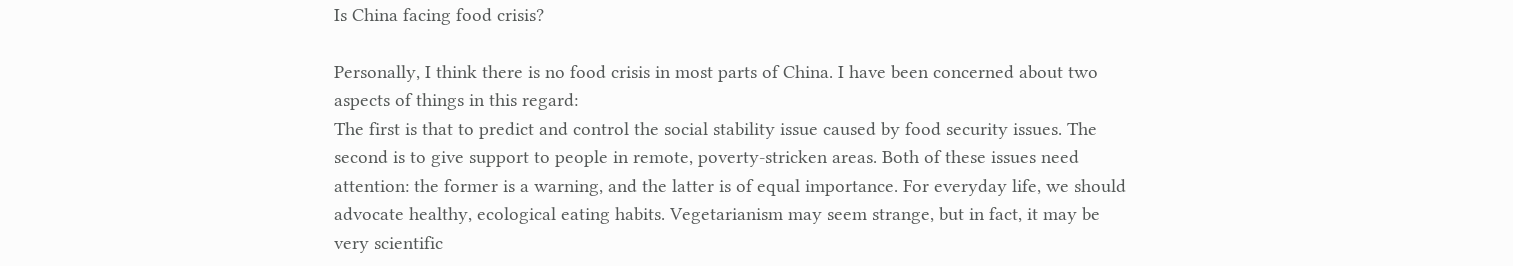Is China facing food crisis?

Personally, I think there is no food crisis in most parts of China. I have been concerned about two aspects of things in this regard:
The first is that to predict and control the social stability issue caused by food security issues. The second is to give support to people in remote, poverty-stricken areas. Both of these issues need attention: the former is a warning, and the latter is of equal importance. For everyday life, we should advocate healthy, ecological eating habits. Vegetarianism may seem strange, but in fact, it may be very scientific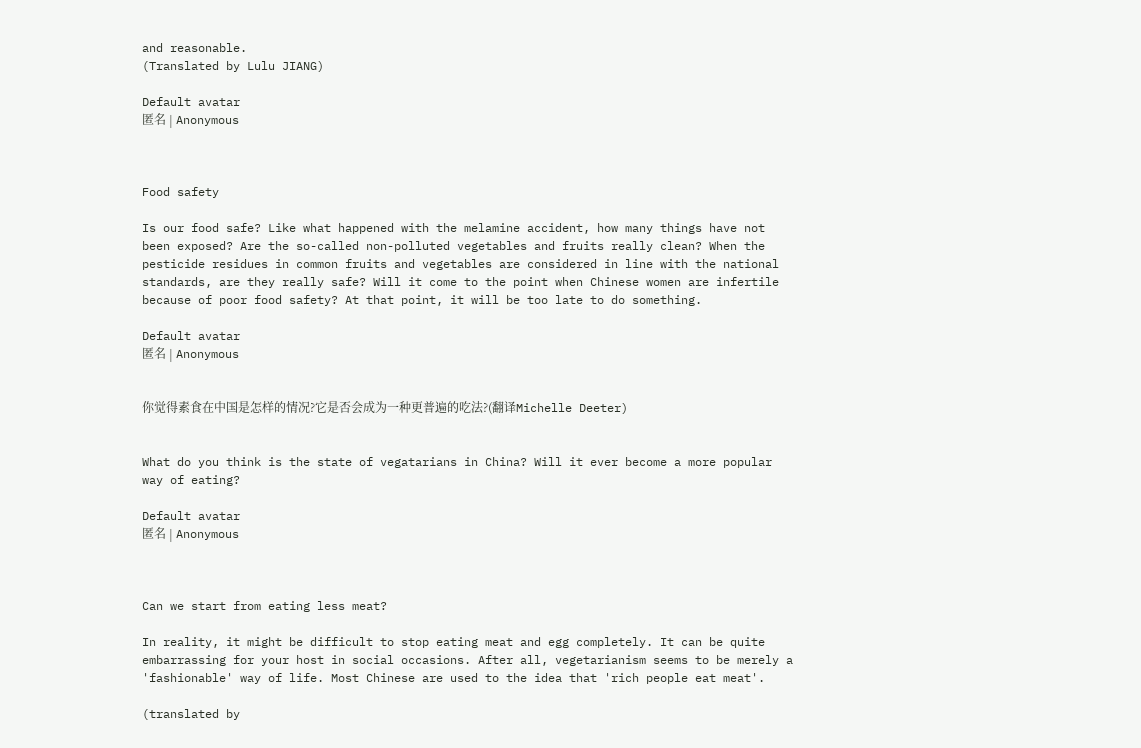and reasonable.
(Translated by Lulu JIANG)

Default avatar
匿名 | Anonymous



Food safety

Is our food safe? Like what happened with the melamine accident, how many things have not been exposed? Are the so-called non-polluted vegetables and fruits really clean? When the pesticide residues in common fruits and vegetables are considered in line with the national standards, are they really safe? Will it come to the point when Chinese women are infertile because of poor food safety? At that point, it will be too late to do something.

Default avatar
匿名 | Anonymous


你觉得素食在中国是怎样的情况?它是否会成为一种更普遍的吃法?(翻译Michelle Deeter)


What do you think is the state of vegatarians in China? Will it ever become a more popular way of eating?

Default avatar
匿名 | Anonymous



Can we start from eating less meat?

In reality, it might be difficult to stop eating meat and egg completely. It can be quite embarrassing for your host in social occasions. After all, vegetarianism seems to be merely a 'fashionable' way of life. Most Chinese are used to the idea that 'rich people eat meat'.

(translated by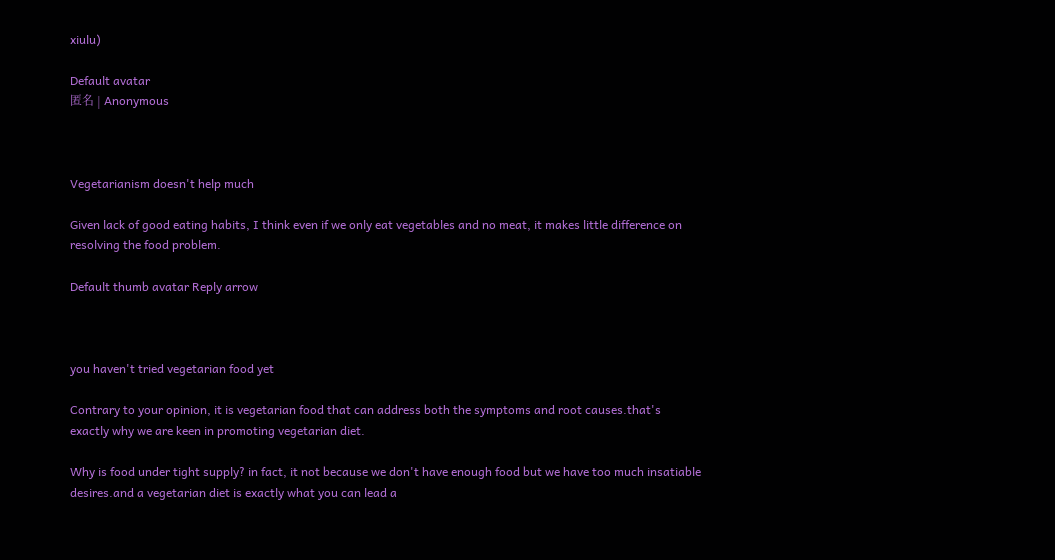xiulu)

Default avatar
匿名 | Anonymous



Vegetarianism doesn't help much

Given lack of good eating habits, I think even if we only eat vegetables and no meat, it makes little difference on resolving the food problem.

Default thumb avatar Reply arrow



you haven't tried vegetarian food yet

Contrary to your opinion, it is vegetarian food that can address both the symptoms and root causes.that's exactly why we are keen in promoting vegetarian diet.

Why is food under tight supply? in fact, it not because we don't have enough food but we have too much insatiable desires.and a vegetarian diet is exactly what you can lead a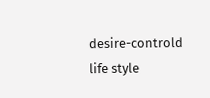desire-controld life style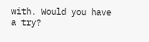with. Would you have a try?